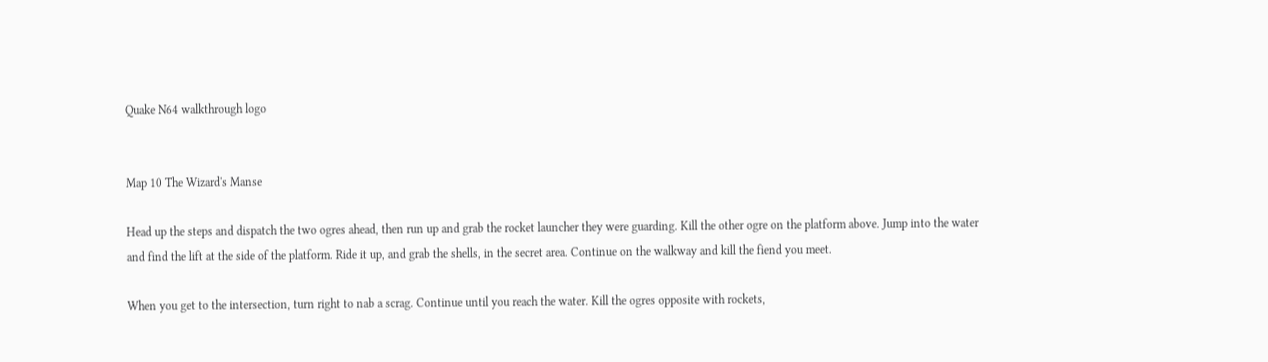Quake N64 walkthrough logo


Map 10 The Wizard's Manse

Head up the steps and dispatch the two ogres ahead, then run up and grab the rocket launcher they were guarding. Kill the other ogre on the platform above. Jump into the water and find the lift at the side of the platform. Ride it up, and grab the shells, in the secret area. Continue on the walkway and kill the fiend you meet.

When you get to the intersection, turn right to nab a scrag. Continue until you reach the water. Kill the ogres opposite with rockets,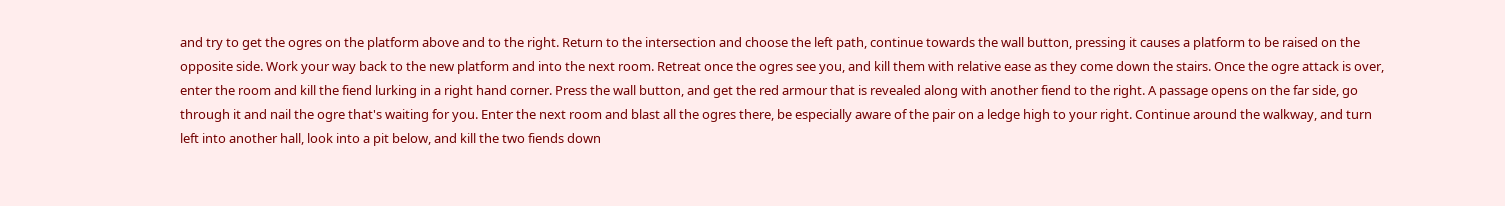and try to get the ogres on the platform above and to the right. Return to the intersection and choose the left path, continue towards the wall button, pressing it causes a platform to be raised on the opposite side. Work your way back to the new platform and into the next room. Retreat once the ogres see you, and kill them with relative ease as they come down the stairs. Once the ogre attack is over, enter the room and kill the fiend lurking in a right hand corner. Press the wall button, and get the red armour that is revealed along with another fiend to the right. A passage opens on the far side, go through it and nail the ogre that's waiting for you. Enter the next room and blast all the ogres there, be especially aware of the pair on a ledge high to your right. Continue around the walkway, and turn left into another hall, look into a pit below, and kill the two fiends down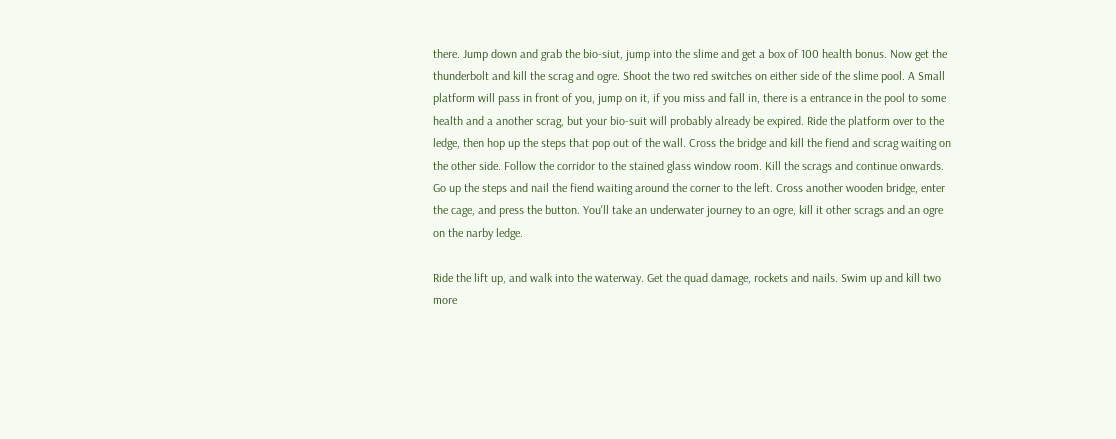there. Jump down and grab the bio-siut, jump into the slime and get a box of 100 health bonus. Now get the thunderbolt and kill the scrag and ogre. Shoot the two red switches on either side of the slime pool. A Small platform will pass in front of you, jump on it, if you miss and fall in, there is a entrance in the pool to some health and a another scrag, but your bio-suit will probably already be expired. Ride the platform over to the ledge, then hop up the steps that pop out of the wall. Cross the bridge and kill the fiend and scrag waiting on the other side. Follow the corridor to the stained glass window room. Kill the scrags and continue onwards. Go up the steps and nail the fiend waiting around the corner to the left. Cross another wooden bridge, enter the cage, and press the button. You'll take an underwater journey to an ogre, kill it other scrags and an ogre on the narby ledge.

Ride the lift up, and walk into the waterway. Get the quad damage, rockets and nails. Swim up and kill two more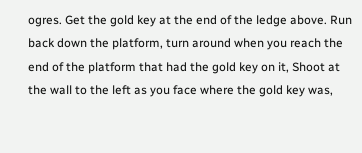ogres. Get the gold key at the end of the ledge above. Run back down the platform, turn around when you reach the end of the platform that had the gold key on it, Shoot at the wall to the left as you face where the gold key was,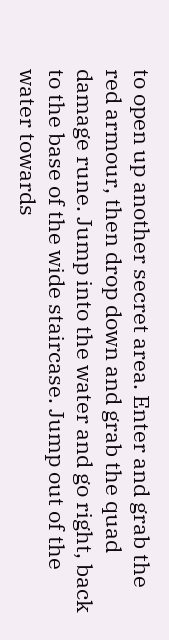to open up another secret area. Enter and grab the red armour, then drop down and grab the quad damage rune. Jump into the water and go right, back to the base of the wide staircase. Jump out of the water towards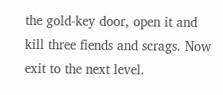the gold-key door, open it and kill three fiends and scrags. Now exit to the next level.